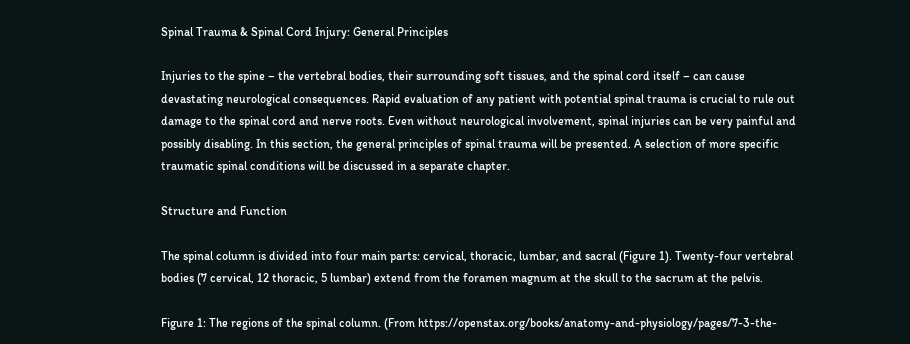Spinal Trauma & Spinal Cord Injury: General Principles

Injuries to the spine – the vertebral bodies, their surrounding soft tissues, and the spinal cord itself – can cause devastating neurological consequences. Rapid evaluation of any patient with potential spinal trauma is crucial to rule out damage to the spinal cord and nerve roots. Even without neurological involvement, spinal injuries can be very painful and possibly disabling. In this section, the general principles of spinal trauma will be presented. A selection of more specific traumatic spinal conditions will be discussed in a separate chapter.

Structure and Function

The spinal column is divided into four main parts: cervical, thoracic, lumbar, and sacral (Figure 1). Twenty-four vertebral bodies (7 cervical, 12 thoracic, 5 lumbar) extend from the foramen magnum at the skull to the sacrum at the pelvis.

Figure 1: The regions of the spinal column. (From https://openstax.org/books/anatomy-and-physiology/pages/7-3-the-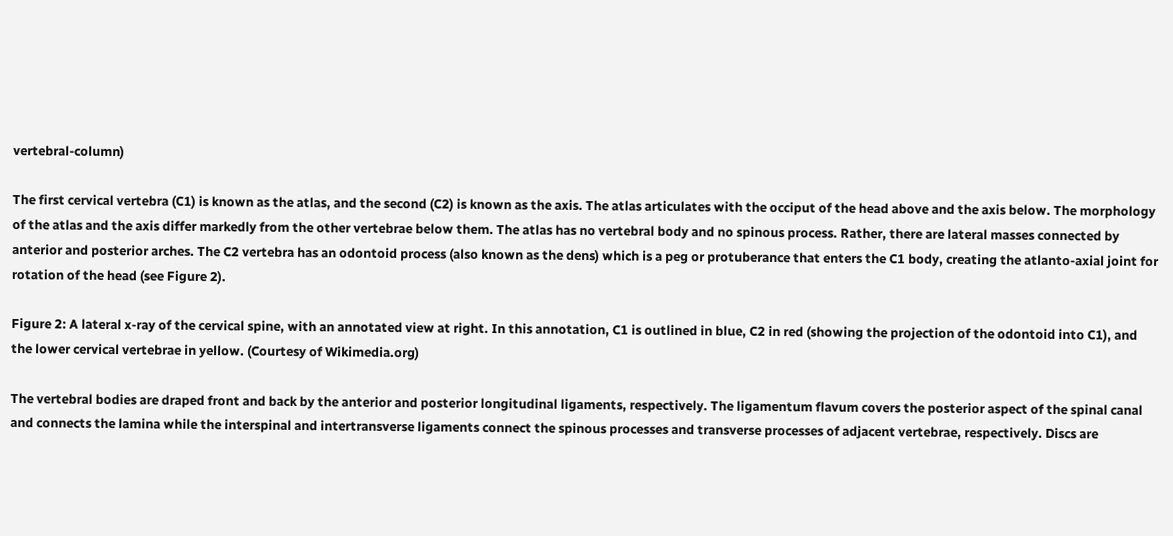vertebral-column)

The first cervical vertebra (C1) is known as the atlas, and the second (C2) is known as the axis. The atlas articulates with the occiput of the head above and the axis below. The morphology of the atlas and the axis differ markedly from the other vertebrae below them. The atlas has no vertebral body and no spinous process. Rather, there are lateral masses connected by anterior and posterior arches. The C2 vertebra has an odontoid process (also known as the dens) which is a peg or protuberance that enters the C1 body, creating the atlanto-axial joint for rotation of the head (see Figure 2).

Figure 2: A lateral x-ray of the cervical spine, with an annotated view at right. In this annotation, C1 is outlined in blue, C2 in red (showing the projection of the odontoid into C1), and the lower cervical vertebrae in yellow. (Courtesy of Wikimedia.org)

The vertebral bodies are draped front and back by the anterior and posterior longitudinal ligaments, respectively. The ligamentum flavum covers the posterior aspect of the spinal canal and connects the lamina while the interspinal and intertransverse ligaments connect the spinous processes and transverse processes of adjacent vertebrae, respectively. Discs are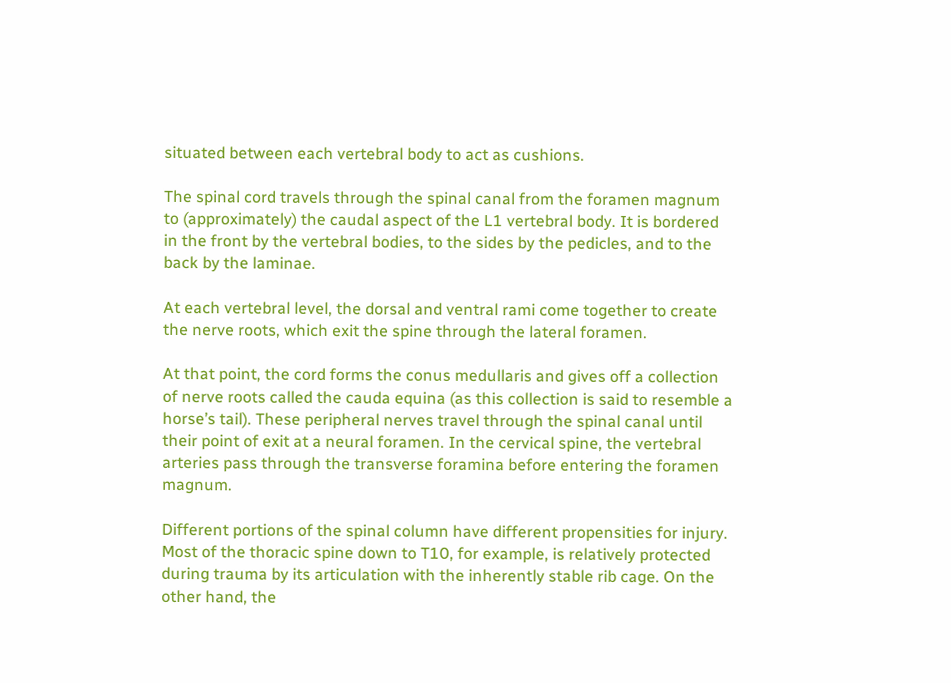situated between each vertebral body to act as cushions.

The spinal cord travels through the spinal canal from the foramen magnum to (approximately) the caudal aspect of the L1 vertebral body. It is bordered in the front by the vertebral bodies, to the sides by the pedicles, and to the back by the laminae.

At each vertebral level, the dorsal and ventral rami come together to create the nerve roots, which exit the spine through the lateral foramen.

At that point, the cord forms the conus medullaris and gives off a collection of nerve roots called the cauda equina (as this collection is said to resemble a horse’s tail). These peripheral nerves travel through the spinal canal until their point of exit at a neural foramen. In the cervical spine, the vertebral arteries pass through the transverse foramina before entering the foramen magnum.

Different portions of the spinal column have different propensities for injury. Most of the thoracic spine down to T10, for example, is relatively protected during trauma by its articulation with the inherently stable rib cage. On the other hand, the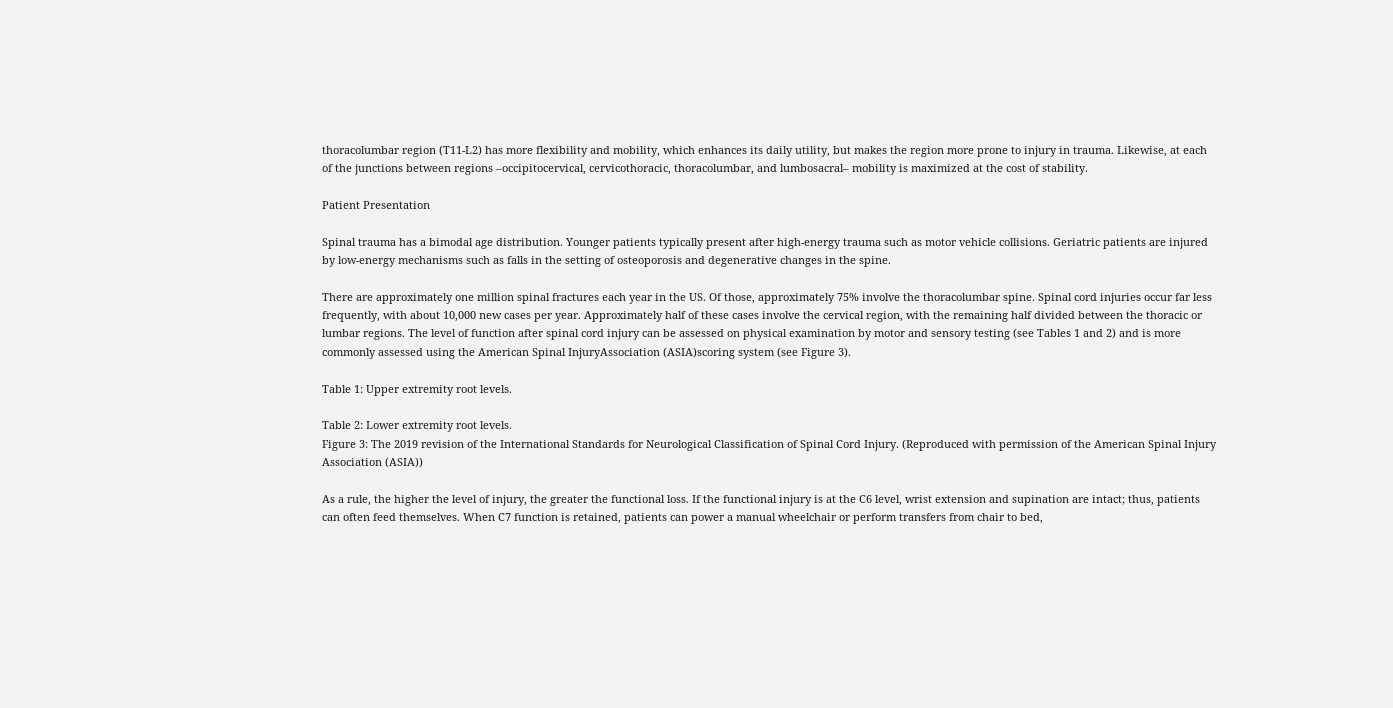thoracolumbar region (T11-L2) has more flexibility and mobility, which enhances its daily utility, but makes the region more prone to injury in trauma. Likewise, at each of the junctions between regions –occipitocervical, cervicothoracic, thoracolumbar, and lumbosacral– mobility is maximized at the cost of stability.

Patient Presentation

Spinal trauma has a bimodal age distribution. Younger patients typically present after high-energy trauma such as motor vehicle collisions. Geriatric patients are injured by low-energy mechanisms such as falls in the setting of osteoporosis and degenerative changes in the spine.

There are approximately one million spinal fractures each year in the US. Of those, approximately 75% involve the thoracolumbar spine. Spinal cord injuries occur far less frequently, with about 10,000 new cases per year. Approximately half of these cases involve the cervical region, with the remaining half divided between the thoracic or lumbar regions. The level of function after spinal cord injury can be assessed on physical examination by motor and sensory testing (see Tables 1 and 2) and is more commonly assessed using the American Spinal InjuryAssociation (ASIA)scoring system (see Figure 3).

Table 1: Upper extremity root levels.

Table 2: Lower extremity root levels.
Figure 3: The 2019 revision of the International Standards for Neurological Classification of Spinal Cord Injury. (Reproduced with permission of the American Spinal Injury Association (ASIA))

As a rule, the higher the level of injury, the greater the functional loss. If the functional injury is at the C6 level, wrist extension and supination are intact; thus, patients can often feed themselves. When C7 function is retained, patients can power a manual wheelchair or perform transfers from chair to bed,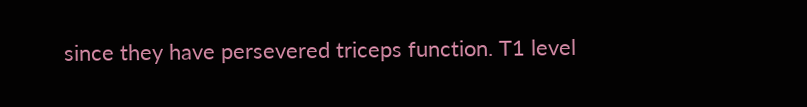since they have persevered triceps function. T1 level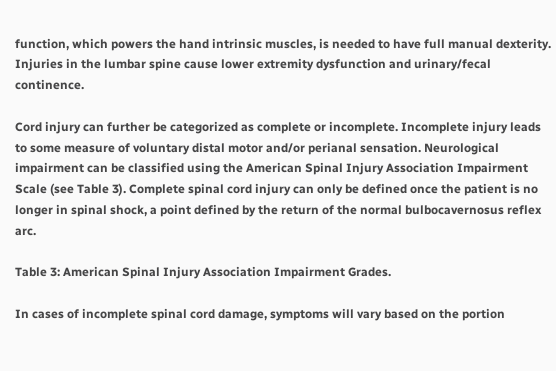function, which powers the hand intrinsic muscles, is needed to have full manual dexterity. Injuries in the lumbar spine cause lower extremity dysfunction and urinary/fecal continence.

Cord injury can further be categorized as complete or incomplete. Incomplete injury leads to some measure of voluntary distal motor and/or perianal sensation. Neurological impairment can be classified using the American Spinal Injury Association Impairment Scale (see Table 3). Complete spinal cord injury can only be defined once the patient is no longer in spinal shock, a point defined by the return of the normal bulbocavernosus reflex arc.

Table 3: American Spinal Injury Association Impairment Grades.

In cases of incomplete spinal cord damage, symptoms will vary based on the portion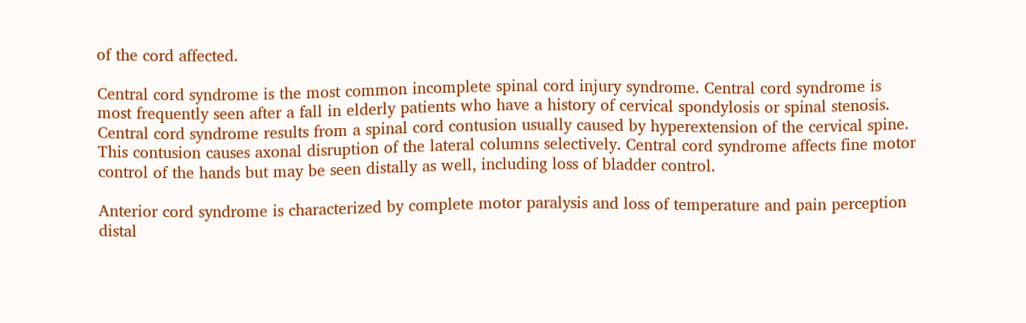of the cord affected.

Central cord syndrome is the most common incomplete spinal cord injury syndrome. Central cord syndrome is most frequently seen after a fall in elderly patients who have a history of cervical spondylosis or spinal stenosis. Central cord syndrome results from a spinal cord contusion usually caused by hyperextension of the cervical spine. This contusion causes axonal disruption of the lateral columns selectively. Central cord syndrome affects fine motor control of the hands but may be seen distally as well, including loss of bladder control.

Anterior cord syndrome is characterized by complete motor paralysis and loss of temperature and pain perception distal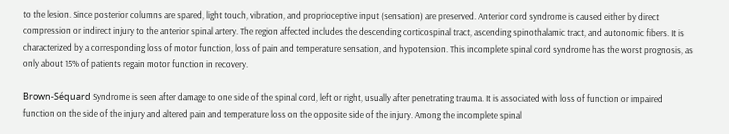to the lesion. Since posterior columns are spared, light touch, vibration, and proprioceptive input (sensation) are preserved. Anterior cord syndrome is caused either by direct compression or indirect injury to the anterior spinal artery. The region affected includes the descending corticospinal tract, ascending spinothalamic tract, and autonomic fibers. It is characterized by a corresponding loss of motor function, loss of pain and temperature sensation, and hypotension. This incomplete spinal cord syndrome has the worst prognosis, as only about 15% of patients regain motor function in recovery.

Brown-Séquard Syndrome is seen after damage to one side of the spinal cord, left or right, usually after penetrating trauma. It is associated with loss of function or impaired function on the side of the injury and altered pain and temperature loss on the opposite side of the injury. Among the incomplete spinal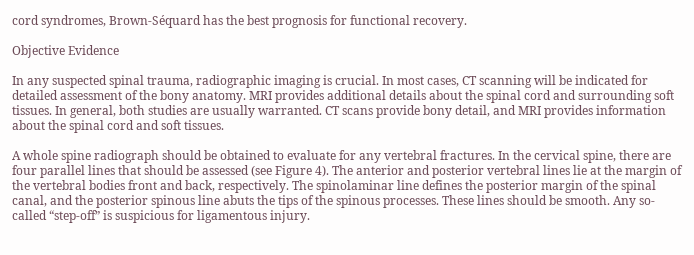cord syndromes, Brown-Séquard has the best prognosis for functional recovery.

Objective Evidence

In any suspected spinal trauma, radiographic imaging is crucial. In most cases, CT scanning will be indicated for detailed assessment of the bony anatomy. MRI provides additional details about the spinal cord and surrounding soft tissues. In general, both studies are usually warranted. CT scans provide bony detail, and MRI provides information about the spinal cord and soft tissues.

A whole spine radiograph should be obtained to evaluate for any vertebral fractures. In the cervical spine, there are four parallel lines that should be assessed (see Figure 4). The anterior and posterior vertebral lines lie at the margin of the vertebral bodies front and back, respectively. The spinolaminar line defines the posterior margin of the spinal canal, and the posterior spinous line abuts the tips of the spinous processes. These lines should be smooth. Any so-called “step-off” is suspicious for ligamentous injury.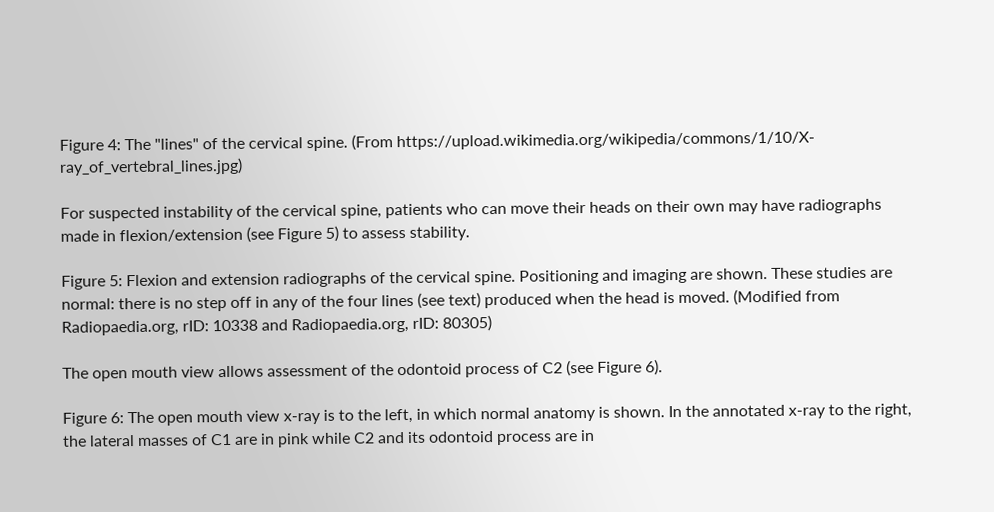Figure 4: The "lines" of the cervical spine. (From https://upload.wikimedia.org/wikipedia/commons/1/10/X-ray_of_vertebral_lines.jpg)

For suspected instability of the cervical spine, patients who can move their heads on their own may have radiographs made in flexion/extension (see Figure 5) to assess stability.

Figure 5: Flexion and extension radiographs of the cervical spine. Positioning and imaging are shown. These studies are normal: there is no step off in any of the four lines (see text) produced when the head is moved. (Modified from Radiopaedia.org, rID: 10338 and Radiopaedia.org, rID: 80305)

The open mouth view allows assessment of the odontoid process of C2 (see Figure 6).

Figure 6: The open mouth view x-ray is to the left, in which normal anatomy is shown. In the annotated x-ray to the right, the lateral masses of C1 are in pink while C2 and its odontoid process are in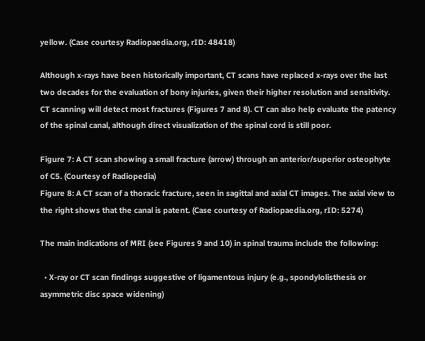yellow. (Case courtesy Radiopaedia.org, rID: 48418)

Although x-rays have been historically important, CT scans have replaced x-rays over the last two decades for the evaluation of bony injuries, given their higher resolution and sensitivity. CT scanning will detect most fractures (Figures 7 and 8). CT can also help evaluate the patency of the spinal canal, although direct visualization of the spinal cord is still poor.

Figure 7: A CT scan showing a small fracture (arrow) through an anterior/superior osteophyte of C5. (Courtesy of Radiopedia)
Figure 8: A CT scan of a thoracic fracture, seen in sagittal and axial CT images. The axial view to the right shows that the canal is patent. (Case courtesy of Radiopaedia.org, rID: 5274)

The main indications of MRI (see Figures 9 and 10) in spinal trauma include the following:

  • X-ray or CT scan findings suggestive of ligamentous injury (e.g., spondylolisthesis or asymmetric disc space widening)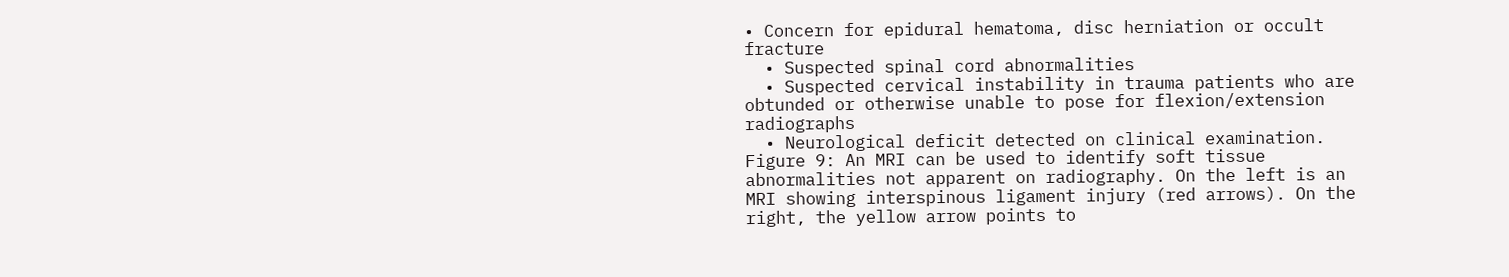• Concern for epidural hematoma, disc herniation or occult fracture
  • Suspected spinal cord abnormalities
  • Suspected cervical instability in trauma patients who are obtunded or otherwise unable to pose for flexion/extension radiographs
  • Neurological deficit detected on clinical examination.
Figure 9: An MRI can be used to identify soft tissue abnormalities not apparent on radiography. On the left is an MRI showing interspinous ligament injury (red arrows). On the right, the yellow arrow points to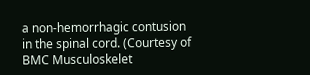a non-hemorrhagic contusion in the spinal cord. (Courtesy of BMC Musculoskelet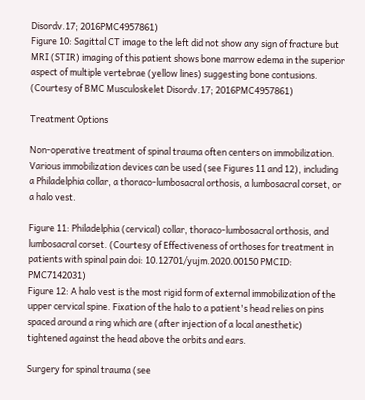Disordv.17; 2016PMC4957861)
Figure 10: Sagittal CT image to the left did not show any sign of fracture but MRI (STIR) imaging of this patient shows bone marrow edema in the superior aspect of multiple vertebrae (yellow lines) suggesting bone contusions. (Courtesy of BMC Musculoskelet Disordv.17; 2016PMC4957861)

Treatment Options

Non-operative treatment of spinal trauma often centers on immobilization. Various immobilization devices can be used (see Figures 11 and 12), including a Philadelphia collar, a thoraco-lumbosacral orthosis, a lumbosacral corset, or a halo vest.

Figure 11: Philadelphia (cervical) collar, thoraco-lumbosacral orthosis, and lumbosacral corset. (Courtesy of Effectiveness of orthoses for treatment in patients with spinal pain doi: 10.12701/yujm.2020.00150 PMCID: PMC7142031)
Figure 12: A halo vest is the most rigid form of external immobilization of the upper cervical spine. Fixation of the halo to a patient's head relies on pins spaced around a ring which are (after injection of a local anesthetic) tightened against the head above the orbits and ears.

Surgery for spinal trauma (see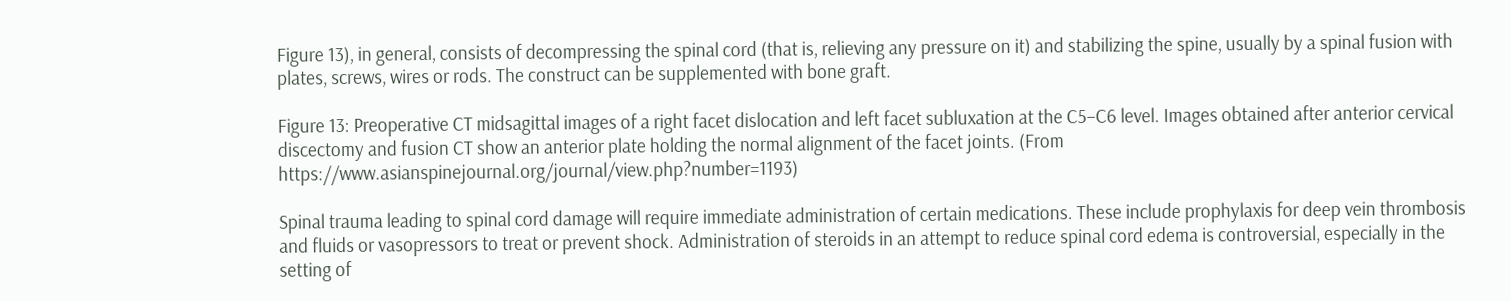Figure 13), in general, consists of decompressing the spinal cord (that is, relieving any pressure on it) and stabilizing the spine, usually by a spinal fusion with plates, screws, wires or rods. The construct can be supplemented with bone graft.

Figure 13: Preoperative CT midsagittal images of a right facet dislocation and left facet subluxation at the C5–C6 level. Images obtained after anterior cervical discectomy and fusion CT show an anterior plate holding the normal alignment of the facet joints. (From https://www.asianspinejournal.org/journal/view.php?number=1193)

Spinal trauma leading to spinal cord damage will require immediate administration of certain medications. These include prophylaxis for deep vein thrombosis and fluids or vasopressors to treat or prevent shock. Administration of steroids in an attempt to reduce spinal cord edema is controversial, especially in the setting of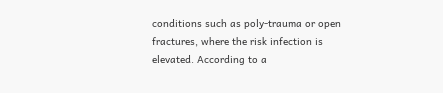conditions such as poly-trauma or open fractures, where the risk infection is elevated. According to a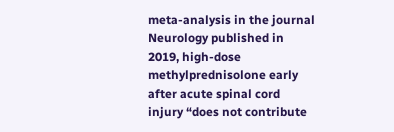meta-analysis in the journal Neurology published in 2019, high-dose methylprednisolone early after acute spinal cord injury “does not contribute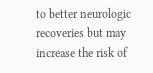to better neurologic recoveries but may increase the risk of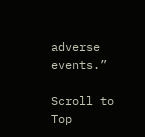adverse events.”

Scroll to Top